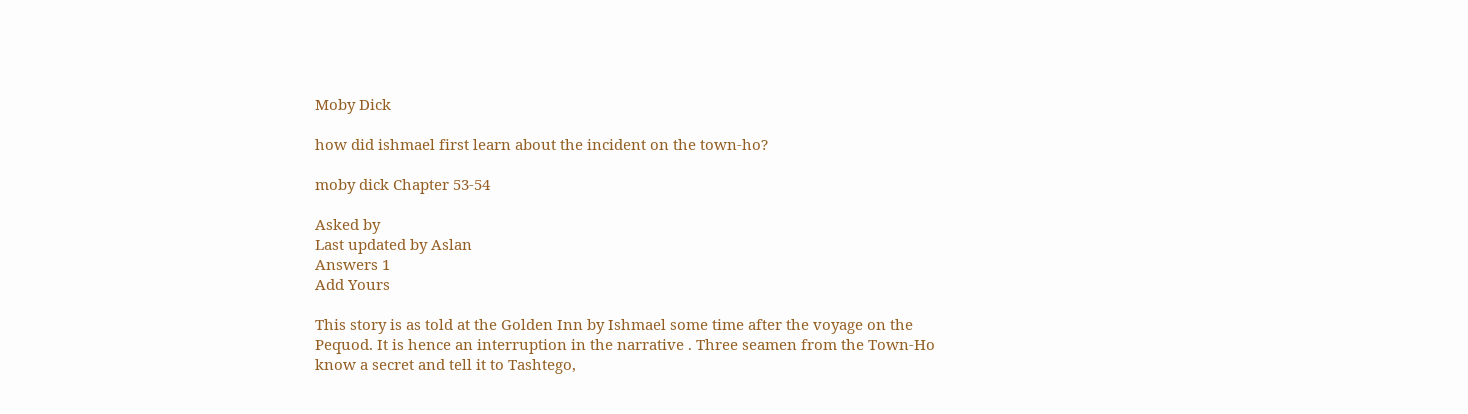Moby Dick

how did ishmael first learn about the incident on the town-ho?

moby dick Chapter 53-54

Asked by
Last updated by Aslan
Answers 1
Add Yours

This story is as told at the Golden Inn by Ishmael some time after the voyage on the Pequod. It is hence an interruption in the narrative . Three seamen from the Town-Ho know a secret and tell it to Tashtego,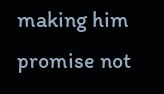making him promise not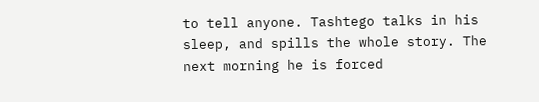to tell anyone. Tashtego talks in his sleep, and spills the whole story. The next morning he is forced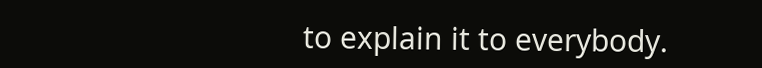to explain it to everybody.